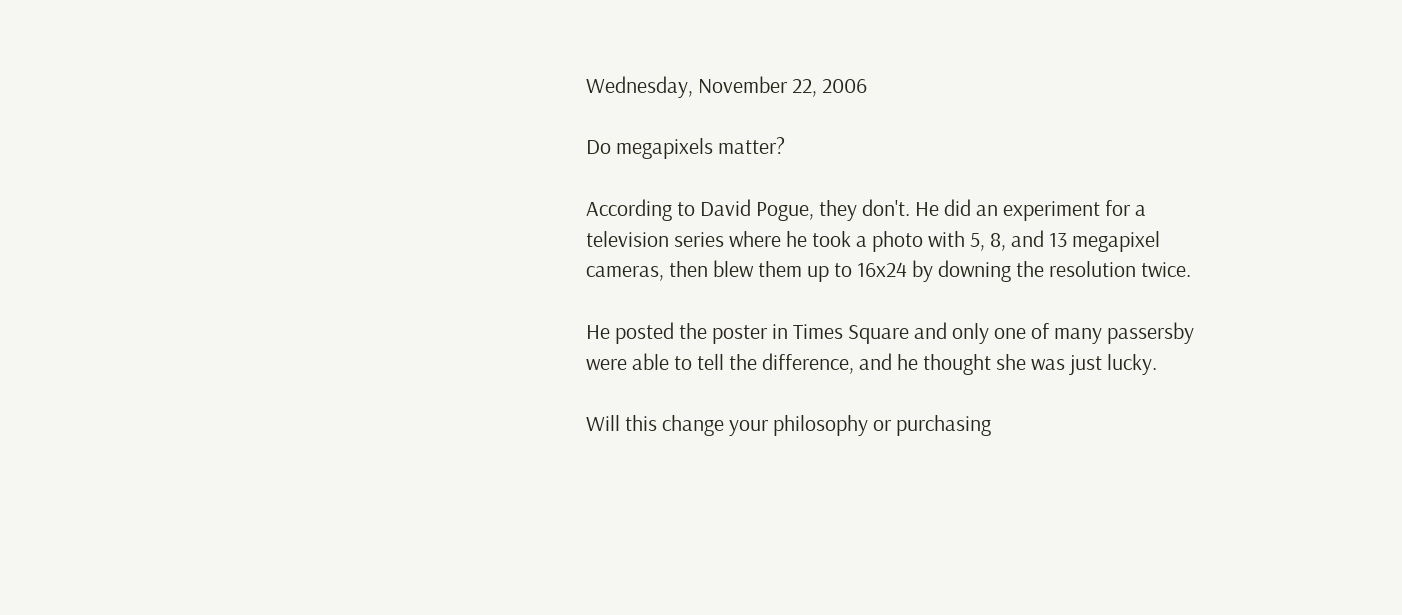Wednesday, November 22, 2006

Do megapixels matter?

According to David Pogue, they don't. He did an experiment for a television series where he took a photo with 5, 8, and 13 megapixel cameras, then blew them up to 16x24 by downing the resolution twice.

He posted the poster in Times Square and only one of many passersby were able to tell the difference, and he thought she was just lucky.

Will this change your philosophy or purchasing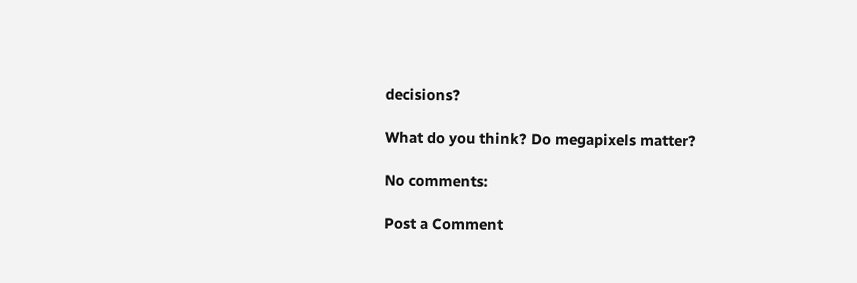decisions?

What do you think? Do megapixels matter?

No comments:

Post a Comment